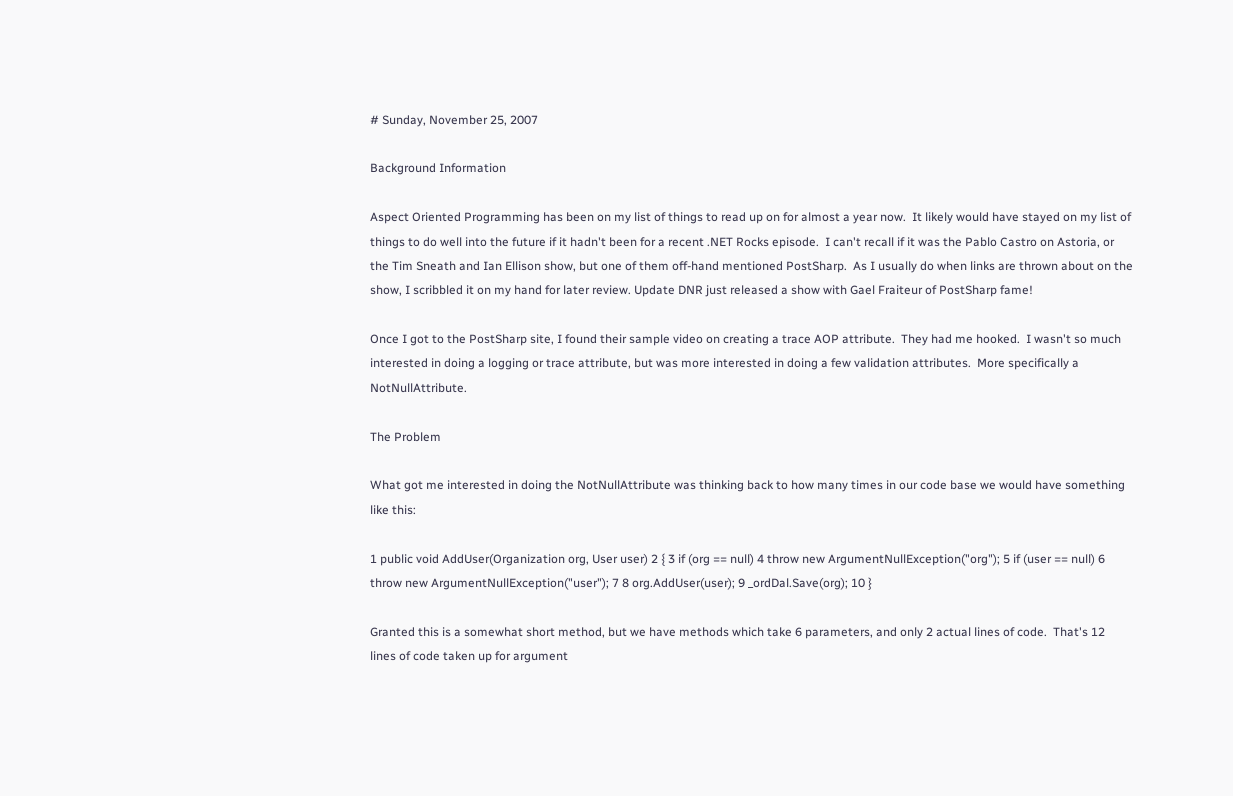# Sunday, November 25, 2007

Background Information

Aspect Oriented Programming has been on my list of things to read up on for almost a year now.  It likely would have stayed on my list of things to do well into the future if it hadn't been for a recent .NET Rocks episode.  I can't recall if it was the Pablo Castro on Astoria, or the Tim Sneath and Ian Ellison show, but one of them off-hand mentioned PostSharp.  As I usually do when links are thrown about on the show, I scribbled it on my hand for later review. Update DNR just released a show with Gael Fraiteur of PostSharp fame!

Once I got to the PostSharp site, I found their sample video on creating a trace AOP attribute.  They had me hooked.  I wasn't so much interested in doing a logging or trace attribute, but was more interested in doing a few validation attributes.  More specifically a NotNullAttribute.

The Problem

What got me interested in doing the NotNullAttribute was thinking back to how many times in our code base we would have something like this:

1 public void AddUser(Organization org, User user) 2 { 3 if (org == null) 4 throw new ArgumentNullException("org"); 5 if (user == null) 6 throw new ArgumentNullException("user"); 7 8 org.AddUser(user); 9 _ordDal.Save(org); 10 }

Granted this is a somewhat short method, but we have methods which take 6 parameters, and only 2 actual lines of code.  That's 12 lines of code taken up for argument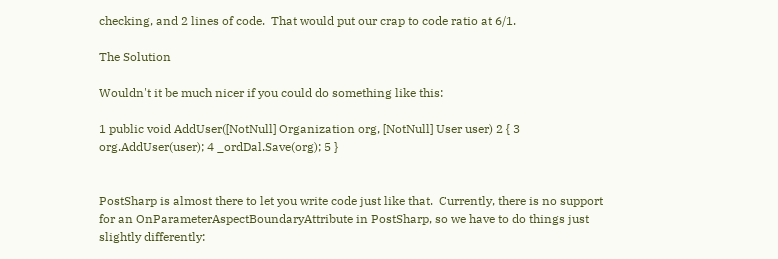checking, and 2 lines of code.  That would put our crap to code ratio at 6/1.

The Solution

Wouldn't it be much nicer if you could do something like this:

1 public void AddUser([NotNull] Organization org, [NotNull] User user) 2 { 3 org.AddUser(user); 4 _ordDal.Save(org); 5 }


PostSharp is almost there to let you write code just like that.  Currently, there is no support for an OnParameterAspectBoundaryAttribute in PostSharp, so we have to do things just slightly differently: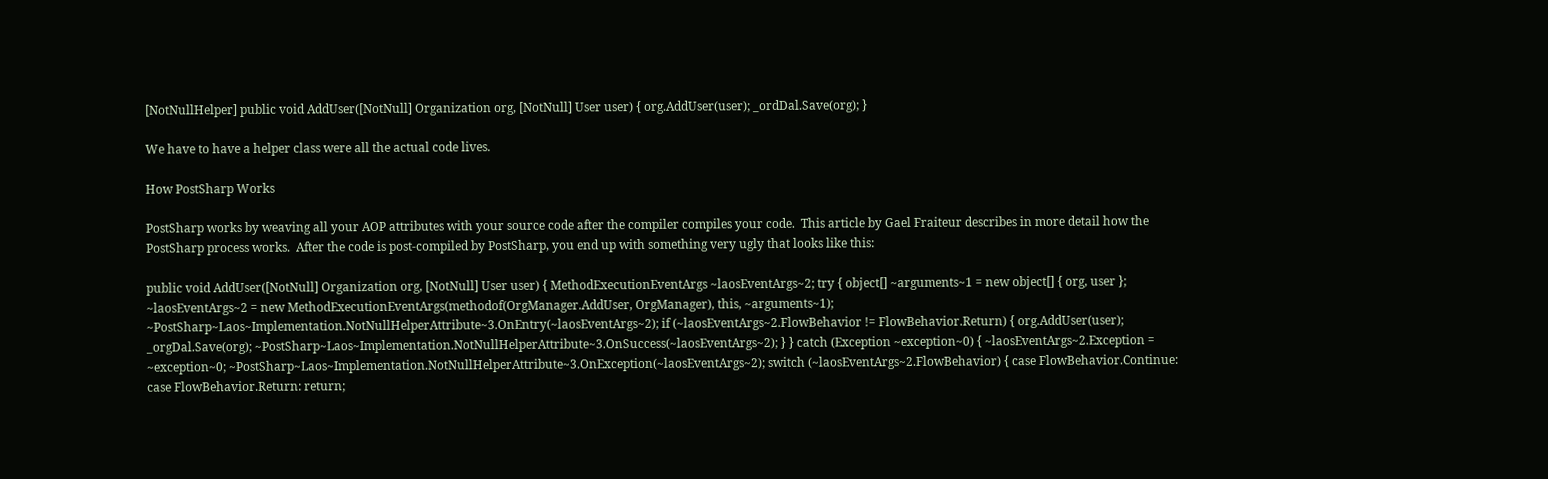[NotNullHelper] public void AddUser([NotNull] Organization org, [NotNull] User user) { org.AddUser(user); _ordDal.Save(org); }

We have to have a helper class were all the actual code lives.

How PostSharp Works

PostSharp works by weaving all your AOP attributes with your source code after the compiler compiles your code.  This article by Gael Fraiteur describes in more detail how the PostSharp process works.  After the code is post-compiled by PostSharp, you end up with something very ugly that looks like this:

public void AddUser([NotNull] Organization org, [NotNull] User user) { MethodExecutionEventArgs ~laosEventArgs~2; try { object[] ~arguments~1 = new object[] { org, user }; ~laosEventArgs~2 = new MethodExecutionEventArgs(methodof(OrgManager.AddUser, OrgManager), this, ~arguments~1); ~PostSharp~Laos~Implementation.NotNullHelperAttribute~3.OnEntry(~laosEventArgs~2); if (~laosEventArgs~2.FlowBehavior != FlowBehavior.Return) { org.AddUser(user); _orgDal.Save(org); ~PostSharp~Laos~Implementation.NotNullHelperAttribute~3.OnSuccess(~laosEventArgs~2); } } catch (Exception ~exception~0) { ~laosEventArgs~2.Exception = ~exception~0; ~PostSharp~Laos~Implementation.NotNullHelperAttribute~3.OnException(~laosEventArgs~2); switch (~laosEventArgs~2.FlowBehavior) { case FlowBehavior.Continue: case FlowBehavior.Return: return;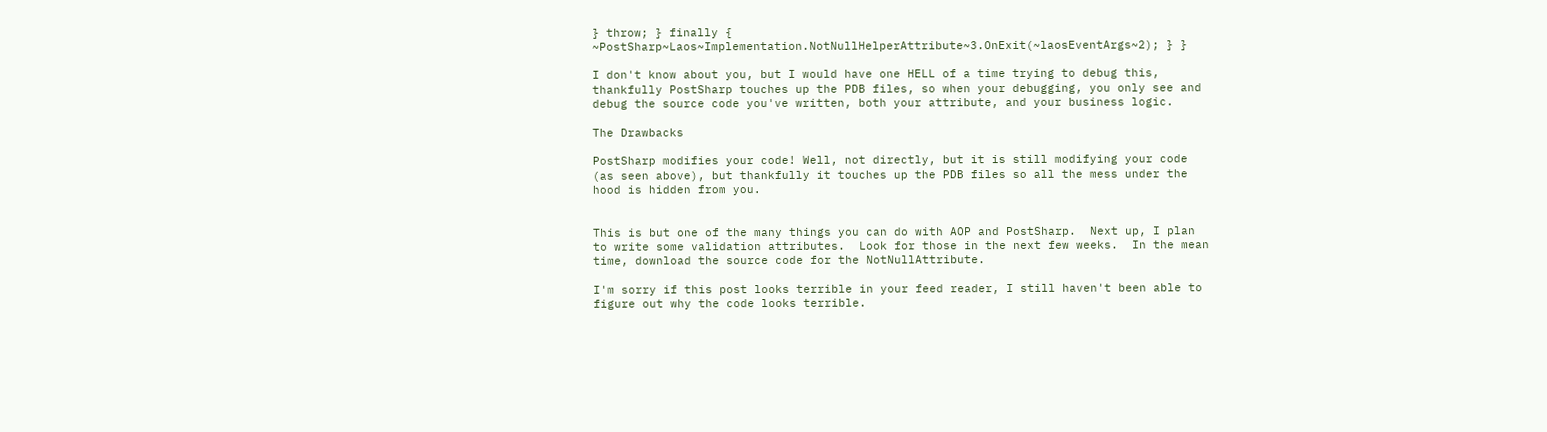} throw; } finally { ~PostSharp~Laos~Implementation.NotNullHelperAttribute~3.OnExit(~laosEventArgs~2); } }

I don't know about you, but I would have one HELL of a time trying to debug this, thankfully PostSharp touches up the PDB files, so when your debugging, you only see and debug the source code you've written, both your attribute, and your business logic.

The Drawbacks

PostSharp modifies your code! Well, not directly, but it is still modifying your code (as seen above), but thankfully it touches up the PDB files so all the mess under the hood is hidden from you.


This is but one of the many things you can do with AOP and PostSharp.  Next up, I plan to write some validation attributes.  Look for those in the next few weeks.  In the mean time, download the source code for the NotNullAttribute.

I'm sorry if this post looks terrible in your feed reader, I still haven't been able to figure out why the code looks terrible.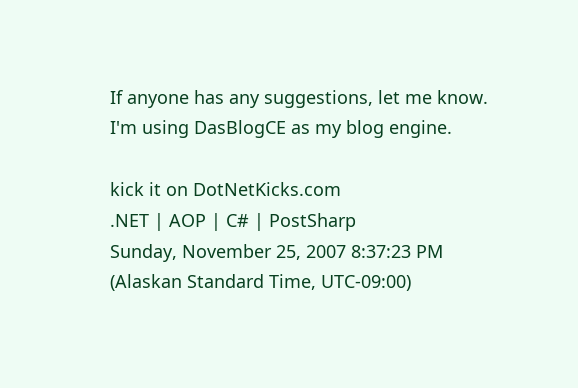If anyone has any suggestions, let me know.  I'm using DasBlogCE as my blog engine.

kick it on DotNetKicks.com
.NET | AOP | C# | PostSharp
Sunday, November 25, 2007 8:37:23 PM (Alaskan Standard Time, UTC-09:00)